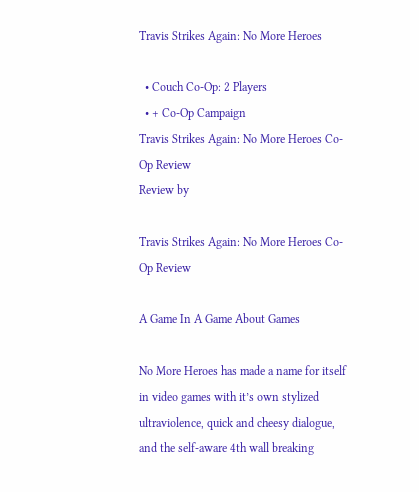Travis Strikes Again: No More Heroes

  • Couch Co-Op: 2 Players
  • + Co-Op Campaign
Travis Strikes Again: No More Heroes Co-Op Review
Review by

Travis Strikes Again: No More Heroes Co-Op Review

A Game In A Game About Games

No More Heroes has made a name for itself in video games with it’s own stylized ultraviolence, quick and cheesy dialogue, and the self-aware 4th wall breaking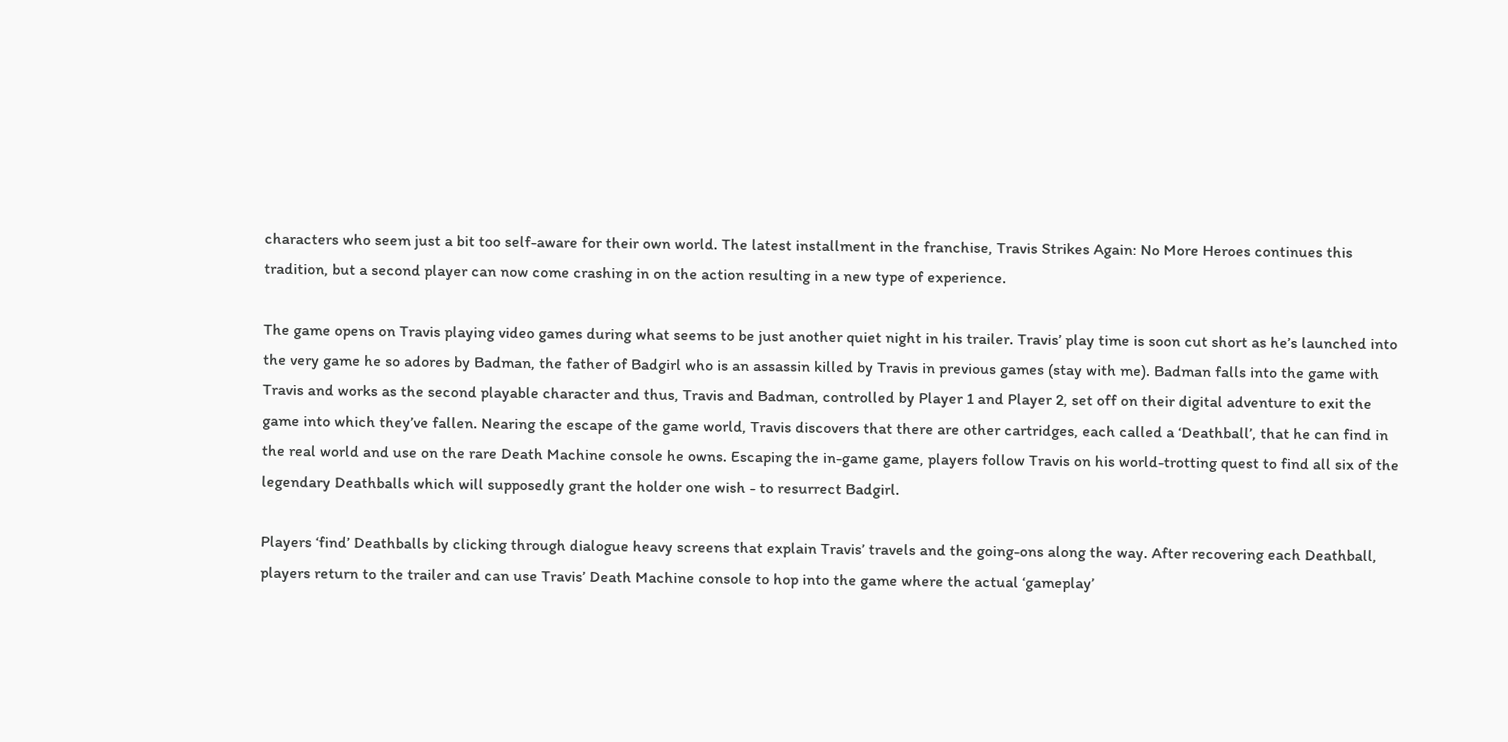characters who seem just a bit too self-aware for their own world. The latest installment in the franchise, Travis Strikes Again: No More Heroes continues this tradition, but a second player can now come crashing in on the action resulting in a new type of experience.

The game opens on Travis playing video games during what seems to be just another quiet night in his trailer. Travis’ play time is soon cut short as he’s launched into the very game he so adores by Badman, the father of Badgirl who is an assassin killed by Travis in previous games (stay with me). Badman falls into the game with Travis and works as the second playable character and thus, Travis and Badman, controlled by Player 1 and Player 2, set off on their digital adventure to exit the game into which they’ve fallen. Nearing the escape of the game world, Travis discovers that there are other cartridges, each called a ‘Deathball’, that he can find in the real world and use on the rare Death Machine console he owns. Escaping the in-game game, players follow Travis on his world-trotting quest to find all six of the legendary Deathballs which will supposedly grant the holder one wish - to resurrect Badgirl.

Players ‘find’ Deathballs by clicking through dialogue heavy screens that explain Travis’ travels and the going-ons along the way. After recovering each Deathball, players return to the trailer and can use Travis’ Death Machine console to hop into the game where the actual ‘gameplay’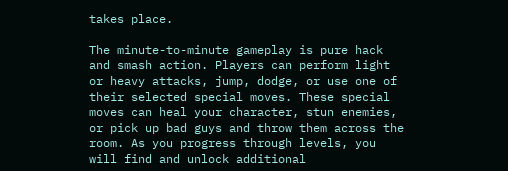takes place.

The minute-to-minute gameplay is pure hack and smash action. Players can perform light or heavy attacks, jump, dodge, or use one of their selected special moves. These special moves can heal your character, stun enemies, or pick up bad guys and throw them across the room. As you progress through levels, you will find and unlock additional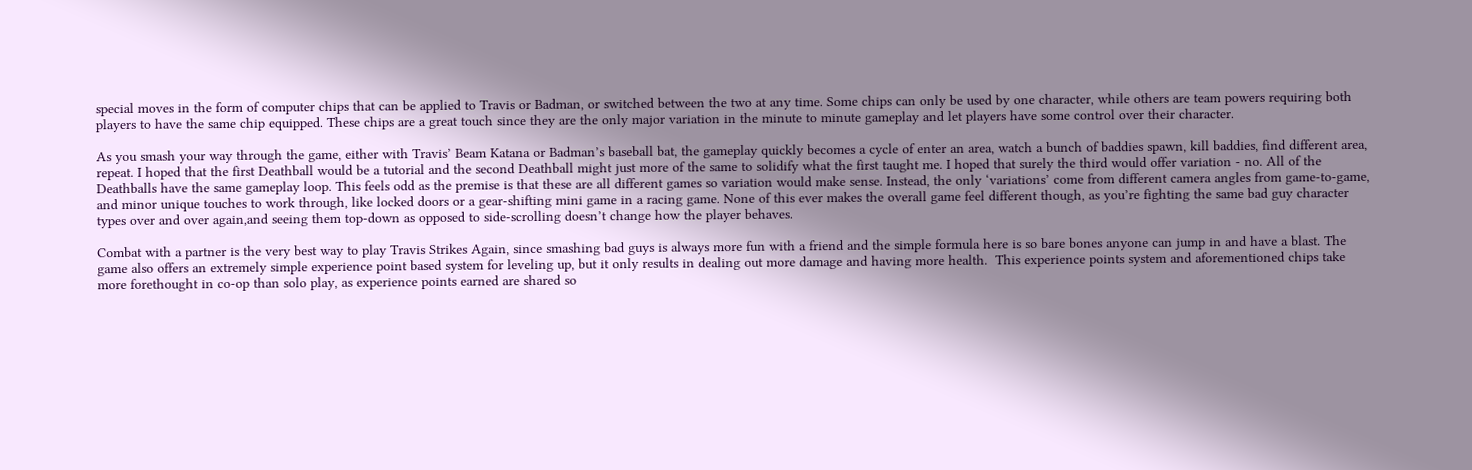special moves in the form of computer chips that can be applied to Travis or Badman, or switched between the two at any time. Some chips can only be used by one character, while others are team powers requiring both players to have the same chip equipped. These chips are a great touch since they are the only major variation in the minute to minute gameplay and let players have some control over their character.

As you smash your way through the game, either with Travis’ Beam Katana or Badman’s baseball bat, the gameplay quickly becomes a cycle of enter an area, watch a bunch of baddies spawn, kill baddies, find different area, repeat. I hoped that the first Deathball would be a tutorial and the second Deathball might just more of the same to solidify what the first taught me. I hoped that surely the third would offer variation - no. All of the Deathballs have the same gameplay loop. This feels odd as the premise is that these are all different games so variation would make sense. Instead, the only ‘variations’ come from different camera angles from game-to-game, and minor unique touches to work through, like locked doors or a gear-shifting mini game in a racing game. None of this ever makes the overall game feel different though, as you’re fighting the same bad guy character types over and over again,and seeing them top-down as opposed to side-scrolling doesn’t change how the player behaves.

Combat with a partner is the very best way to play Travis Strikes Again, since smashing bad guys is always more fun with a friend and the simple formula here is so bare bones anyone can jump in and have a blast. The game also offers an extremely simple experience point based system for leveling up, but it only results in dealing out more damage and having more health.  This experience points system and aforementioned chips take more forethought in co-op than solo play, as experience points earned are shared so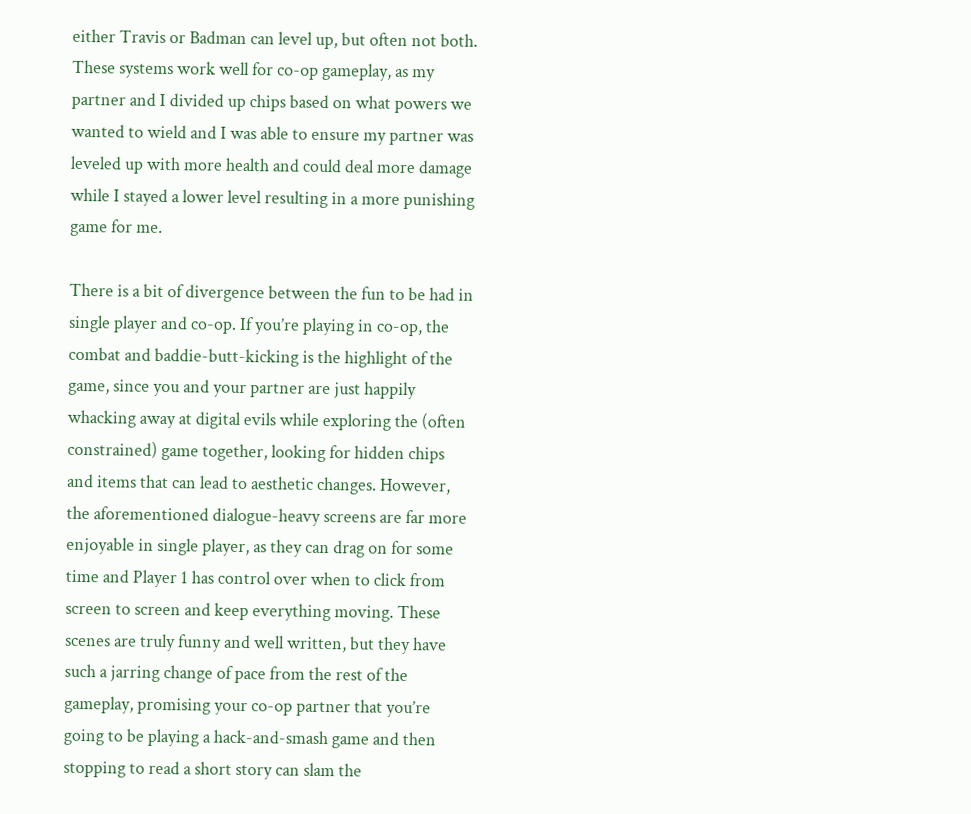either Travis or Badman can level up, but often not both. These systems work well for co-op gameplay, as my partner and I divided up chips based on what powers we wanted to wield and I was able to ensure my partner was leveled up with more health and could deal more damage while I stayed a lower level resulting in a more punishing game for me.

There is a bit of divergence between the fun to be had in single player and co-op. If you’re playing in co-op, the combat and baddie-butt-kicking is the highlight of the game, since you and your partner are just happily whacking away at digital evils while exploring the (often constrained) game together, looking for hidden chips and items that can lead to aesthetic changes. However, the aforementioned dialogue-heavy screens are far more enjoyable in single player, as they can drag on for some time and Player 1 has control over when to click from screen to screen and keep everything moving. These scenes are truly funny and well written, but they have such a jarring change of pace from the rest of the gameplay, promising your co-op partner that you’re going to be playing a hack-and-smash game and then stopping to read a short story can slam the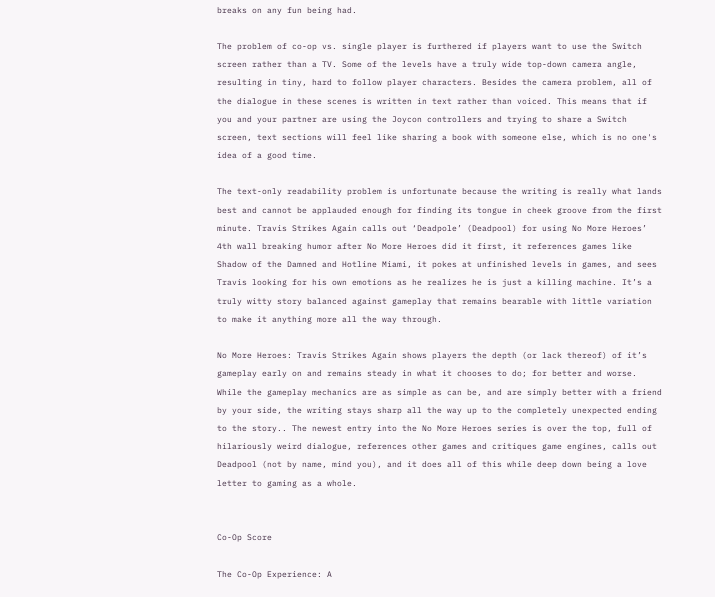breaks on any fun being had.

The problem of co-op vs. single player is furthered if players want to use the Switch screen rather than a TV. Some of the levels have a truly wide top-down camera angle, resulting in tiny, hard to follow player characters. Besides the camera problem, all of the dialogue in these scenes is written in text rather than voiced. This means that if  you and your partner are using the Joycon controllers and trying to share a Switch screen, text sections will feel like sharing a book with someone else, which is no one's idea of a good time.

The text-only readability problem is unfortunate because the writing is really what lands best and cannot be applauded enough for finding its tongue in cheek groove from the first minute. Travis Strikes Again calls out ‘Deadpole’ (Deadpool) for using No More Heroes’ 4th wall breaking humor after No More Heroes did it first, it references games like Shadow of the Damned and Hotline Miami, it pokes at unfinished levels in games, and sees Travis looking for his own emotions as he realizes he is just a killing machine. It’s a truly witty story balanced against gameplay that remains bearable with little variation to make it anything more all the way through.

No More Heroes: Travis Strikes Again shows players the depth (or lack thereof) of it’s gameplay early on and remains steady in what it chooses to do; for better and worse. While the gameplay mechanics are as simple as can be, and are simply better with a friend by your side, the writing stays sharp all the way up to the completely unexpected ending to the story.. The newest entry into the No More Heroes series is over the top, full of hilariously weird dialogue, references other games and critiques game engines, calls out Deadpool (not by name, mind you), and it does all of this while deep down being a love letter to gaming as a whole.


Co-Op Score

The Co-Op Experience: A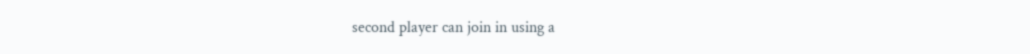second player can join in using a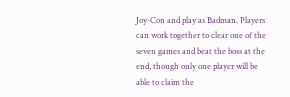Joy-Con and play as Badman. Players can work together to clear one of the seven games and beat the boss at the end, though only one player will be able to claim the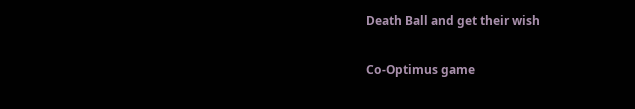Death Ball and get their wish

Co-Optimus game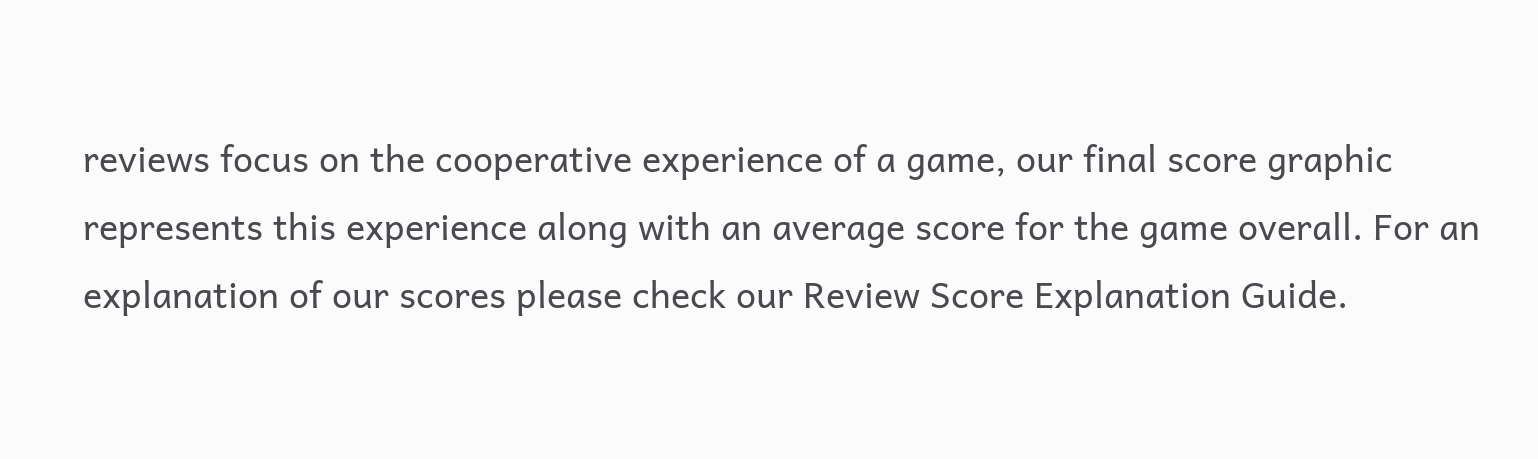reviews focus on the cooperative experience of a game, our final score graphic represents this experience along with an average score for the game overall. For an explanation of our scores please check our Review Score Explanation Guide.